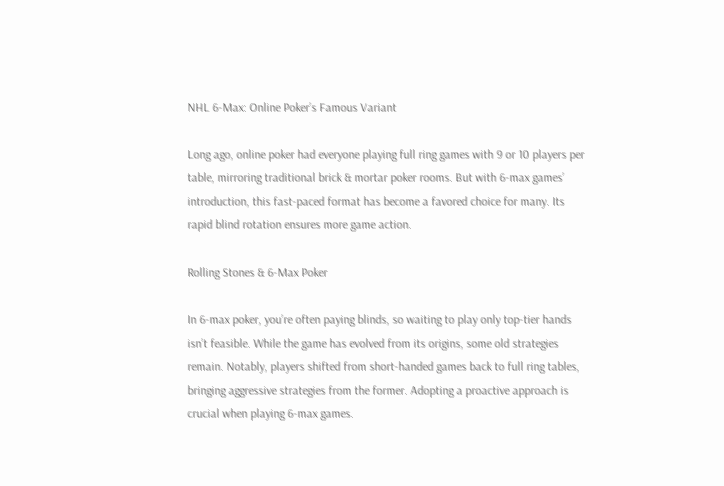NHL 6-Max: Online Poker’s Famous Variant

Long ago, online poker had everyone playing full ring games with 9 or 10 players per table, mirroring traditional brick & mortar poker rooms. But with 6-max games’ introduction, this fast-paced format has become a favored choice for many. Its rapid blind rotation ensures more game action.

Rolling Stones & 6-Max Poker

In 6-max poker, you’re often paying blinds, so waiting to play only top-tier hands isn’t feasible. While the game has evolved from its origins, some old strategies remain. Notably, players shifted from short-handed games back to full ring tables, bringing aggressive strategies from the former. Adopting a proactive approach is crucial when playing 6-max games.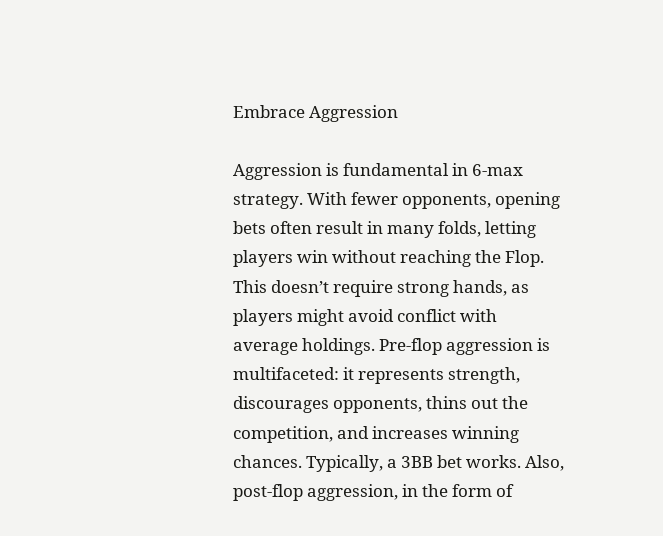Embrace Aggression

Aggression is fundamental in 6-max strategy. With fewer opponents, opening bets often result in many folds, letting players win without reaching the Flop. This doesn’t require strong hands, as players might avoid conflict with average holdings. Pre-flop aggression is multifaceted: it represents strength, discourages opponents, thins out the competition, and increases winning chances. Typically, a 3BB bet works. Also, post-flop aggression, in the form of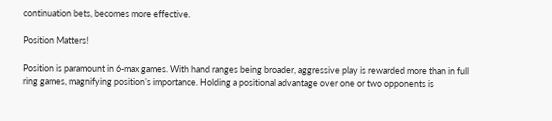continuation bets, becomes more effective.

Position Matters!

Position is paramount in 6-max games. With hand ranges being broader, aggressive play is rewarded more than in full ring games, magnifying position’s importance. Holding a positional advantage over one or two opponents is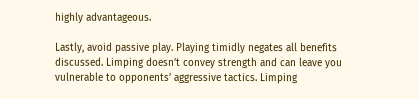highly advantageous.

Lastly, avoid passive play. Playing timidly negates all benefits discussed. Limping doesn’t convey strength and can leave you vulnerable to opponents’ aggressive tactics. Limping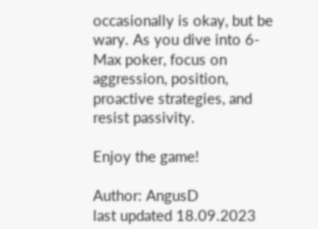occasionally is okay, but be wary. As you dive into 6-Max poker, focus on aggression, position, proactive strategies, and resist passivity.

Enjoy the game!

Author: AngusD
last updated 18.09.2023